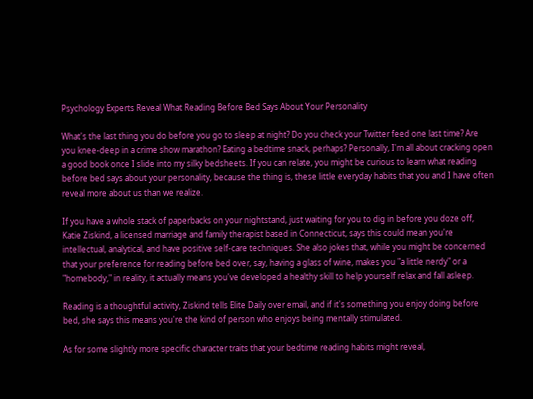Psychology Experts Reveal What Reading Before Bed Says About Your Personality

What's the last thing you do before you go to sleep at night? Do you check your Twitter feed one last time? Are you knee-deep in a crime show marathon? Eating a bedtime snack, perhaps? Personally, I'm all about cracking open a good book once I slide into my silky bedsheets. If you can relate, you might be curious to learn what reading before bed says about your personality, because the thing is, these little everyday habits that you and I have often reveal more about us than we realize.

If you have a whole stack of paperbacks on your nightstand, just waiting for you to dig in before you doze off, Katie Ziskind, a licensed marriage and family therapist based in Connecticut, says this could mean you're intellectual, analytical, and have positive self-care techniques. She also jokes that, while you might be concerned that your preference for reading before bed over, say, having a glass of wine, makes you "a little nerdy" or a "homebody," in reality, it actually means you've developed a healthy skill to help yourself relax and fall asleep.

Reading is a thoughtful activity, Ziskind tells Elite Daily over email, and if it's something you enjoy doing before bed, she says this means you're the kind of person who enjoys being mentally stimulated.

As for some slightly more specific character traits that your bedtime reading habits might reveal,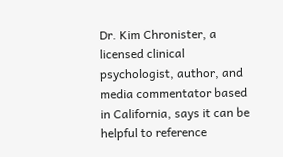Dr. Kim Chronister, a licensed clinical psychologist, author, and media commentator based in California, says it can be helpful to reference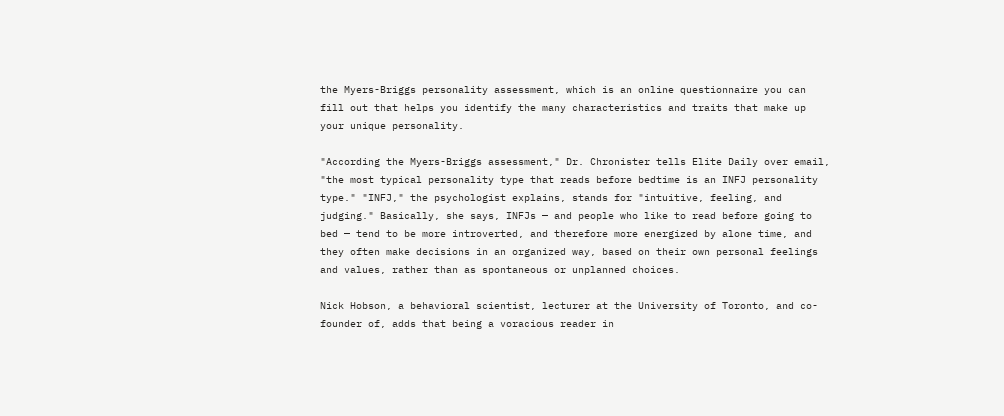the Myers-Briggs personality assessment, which is an online questionnaire you can fill out that helps you identify the many characteristics and traits that make up your unique personality.

"According the Myers-Briggs assessment," Dr. Chronister tells Elite Daily over email, "the most typical personality type that reads before bedtime is an INFJ personality type." "INFJ," the psychologist explains, stands for "intuitive, feeling, and judging." Basically, she says, INFJs — and people who like to read before going to bed — tend to be more introverted, and therefore more energized by alone time, and they often make decisions in an organized way, based on their own personal feelings and values, rather than as spontaneous or unplanned choices.

Nick Hobson, a behavioral scientist, lecturer at the University of Toronto, and co-founder of, adds that being a voracious reader in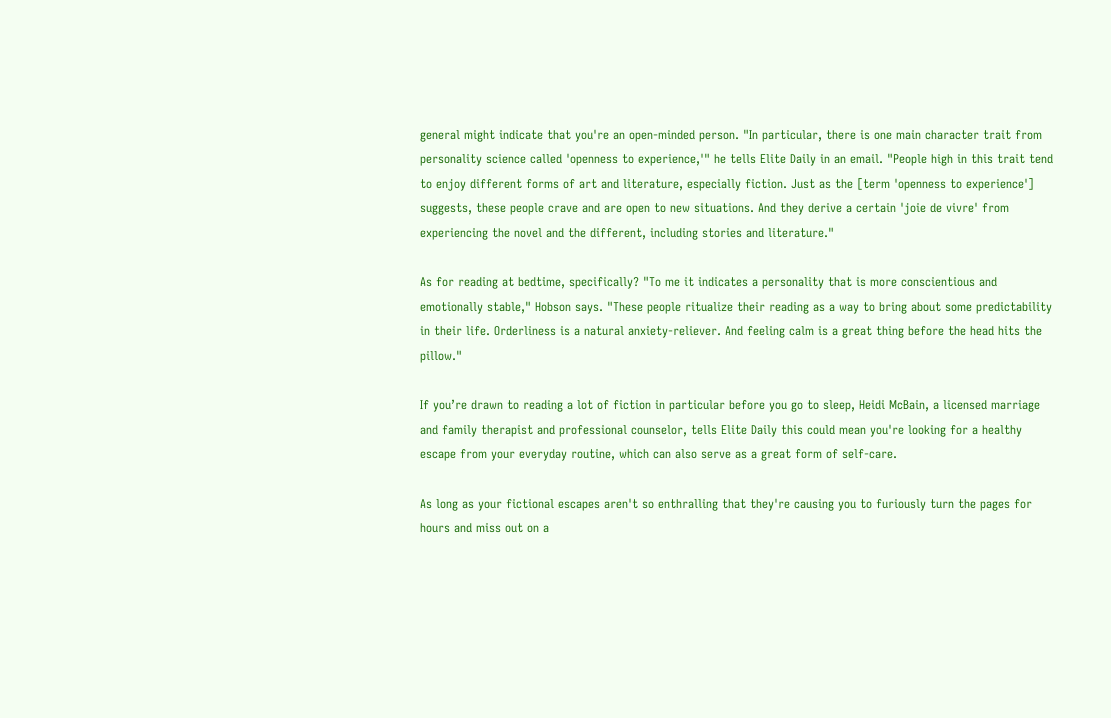general might indicate that you're an open-minded person. "In particular, there is one main character trait from personality science called 'openness to experience,'" he tells Elite Daily in an email. "People high in this trait tend to enjoy different forms of art and literature, especially fiction. Just as the [term 'openness to experience'] suggests, these people crave and are open to new situations. And they derive a certain 'joie de vivre' from experiencing the novel and the different, including stories and literature."

As for reading at bedtime, specifically? "To me it indicates a personality that is more conscientious and emotionally stable," Hobson says. "These people ritualize their reading as a way to bring about some predictability in their life. Orderliness is a natural anxiety-reliever. And feeling calm is a great thing before the head hits the pillow."

If you’re drawn to reading a lot of fiction in particular before you go to sleep, Heidi McBain, a licensed marriage and family therapist and professional counselor, tells Elite Daily this could mean you're looking for a healthy escape from your everyday routine, which can also serve as a great form of self-care.

As long as your fictional escapes aren't so enthralling that they're causing you to furiously turn the pages for hours and miss out on a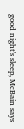good night's sleep, McBain says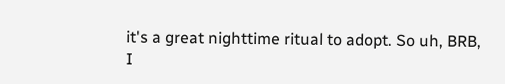it's a great nighttime ritual to adopt. So uh, BRB, I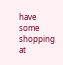have some shopping at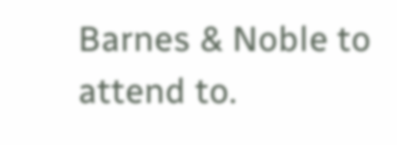Barnes & Noble to attend to.